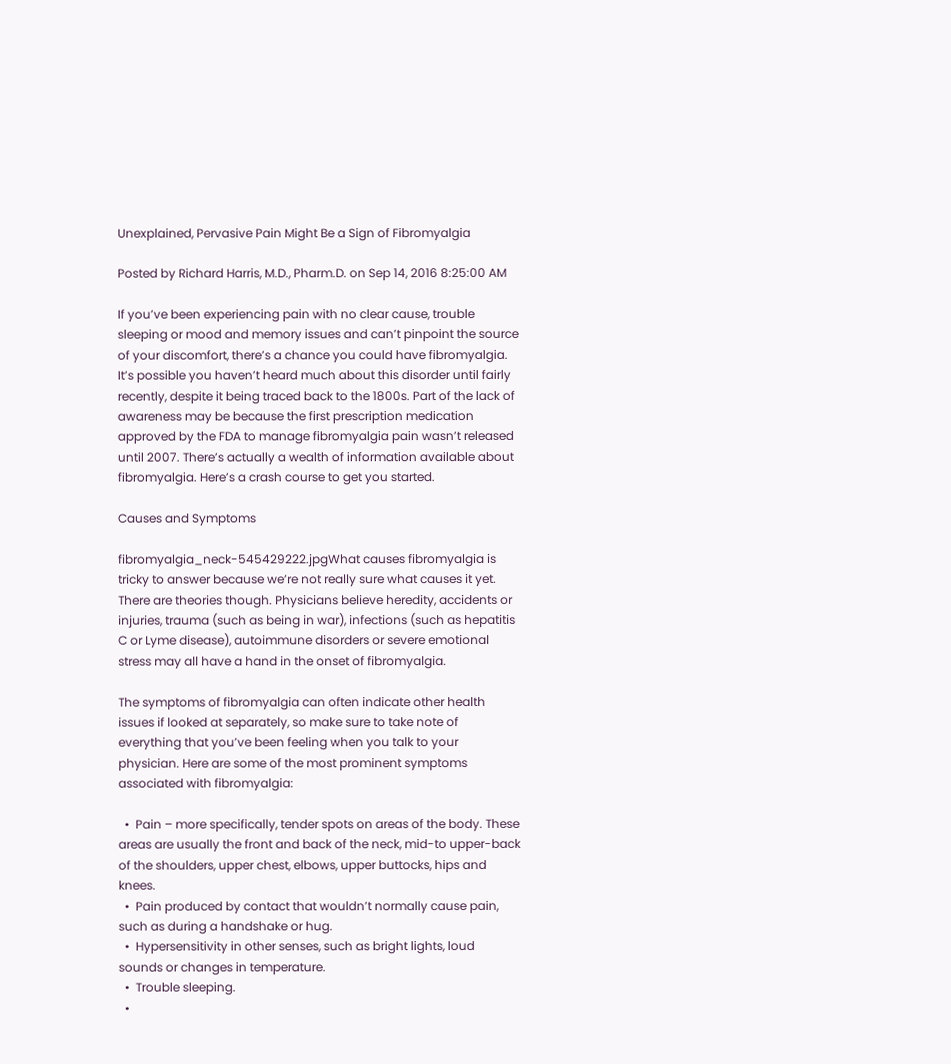Unexplained, Pervasive Pain Might Be a Sign of Fibromyalgia

Posted by Richard Harris, M.D., Pharm.D. on Sep 14, 2016 8:25:00 AM

If you’ve been experiencing pain with no clear cause, trouble sleeping or mood and memory issues and can’t pinpoint the source of your discomfort, there’s a chance you could have fibromyalgia. It’s possible you haven’t heard much about this disorder until fairly recently, despite it being traced back to the 1800s. Part of the lack of awareness may be because the first prescription medication approved by the FDA to manage fibromyalgia pain wasn’t released until 2007. There’s actually a wealth of information available about fibromyalgia. Here’s a crash course to get you started.

Causes and Symptoms

fibromyalgia_neck-545429222.jpgWhat causes fibromyalgia is tricky to answer because we’re not really sure what causes it yet. There are theories though. Physicians believe heredity, accidents or injuries, trauma (such as being in war), infections (such as hepatitis C or Lyme disease), autoimmune disorders or severe emotional stress may all have a hand in the onset of fibromyalgia.

The symptoms of fibromyalgia can often indicate other health issues if looked at separately, so make sure to take note of everything that you’ve been feeling when you talk to your physician. Here are some of the most prominent symptoms associated with fibromyalgia:

  •  Pain – more specifically, tender spots on areas of the body. These areas are usually the front and back of the neck, mid-to upper-back of the shoulders, upper chest, elbows, upper buttocks, hips and knees.
  •  Pain produced by contact that wouldn’t normally cause pain, such as during a handshake or hug.
  •  Hypersensitivity in other senses, such as bright lights, loud sounds or changes in temperature.
  •  Trouble sleeping.
  •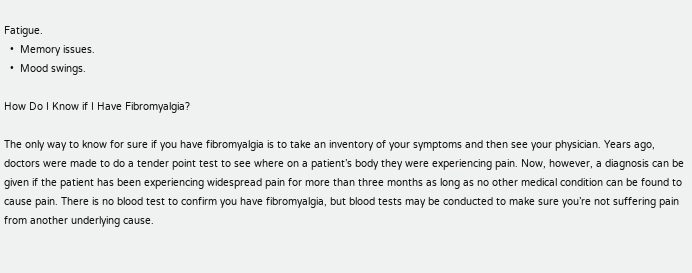Fatigue.
  •  Memory issues.
  •  Mood swings.

How Do I Know if I Have Fibromyalgia?

The only way to know for sure if you have fibromyalgia is to take an inventory of your symptoms and then see your physician. Years ago, doctors were made to do a tender point test to see where on a patient’s body they were experiencing pain. Now, however, a diagnosis can be given if the patient has been experiencing widespread pain for more than three months as long as no other medical condition can be found to cause pain. There is no blood test to confirm you have fibromyalgia, but blood tests may be conducted to make sure you’re not suffering pain from another underlying cause.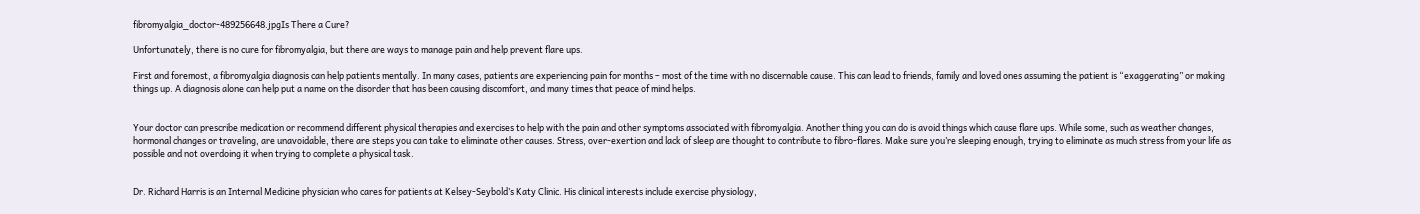fibromyalgia_doctor-489256648.jpgIs There a Cure?

Unfortunately, there is no cure for fibromyalgia, but there are ways to manage pain and help prevent flare ups.

First and foremost, a fibromyalgia diagnosis can help patients mentally. In many cases, patients are experiencing pain for months – most of the time with no discernable cause. This can lead to friends, family and loved ones assuming the patient is “exaggerating” or making things up. A diagnosis alone can help put a name on the disorder that has been causing discomfort, and many times that peace of mind helps.


Your doctor can prescribe medication or recommend different physical therapies and exercises to help with the pain and other symptoms associated with fibromyalgia. Another thing you can do is avoid things which cause flare ups. While some, such as weather changes, hormonal changes or traveling, are unavoidable, there are steps you can take to eliminate other causes. Stress, over-exertion and lack of sleep are thought to contribute to fibro-flares. Make sure you’re sleeping enough, trying to eliminate as much stress from your life as possible and not overdoing it when trying to complete a physical task.


Dr. Richard Harris is an Internal Medicine physician who cares for patients at Kelsey-Seybold’s Katy Clinic. His clinical interests include exercise physiology,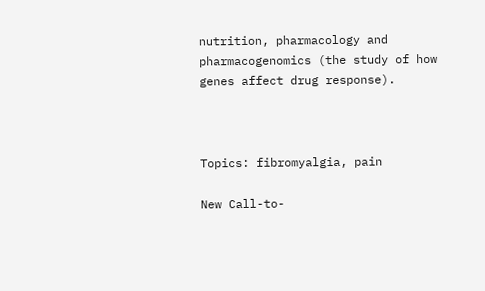nutrition, pharmacology and pharmacogenomics (the study of how genes affect drug response).



Topics: fibromyalgia, pain

New Call-to-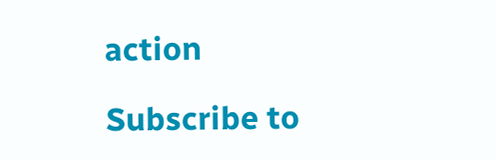action

Subscribe to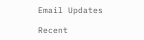Email Updates

Recent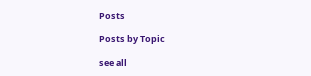Posts

Posts by Topic

see all